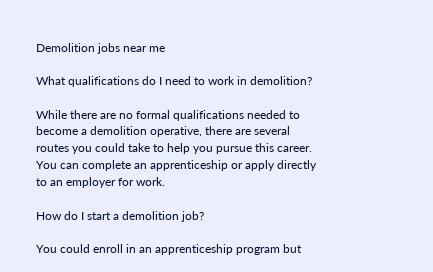Demolition jobs near me

What qualifications do I need to work in demolition?

While there are no formal qualifications needed to become a demolition operative, there are several routes you could take to help you pursue this career. You can complete an apprenticeship or apply directly to an employer for work.

How do I start a demolition job?

You could enroll in an apprenticeship program but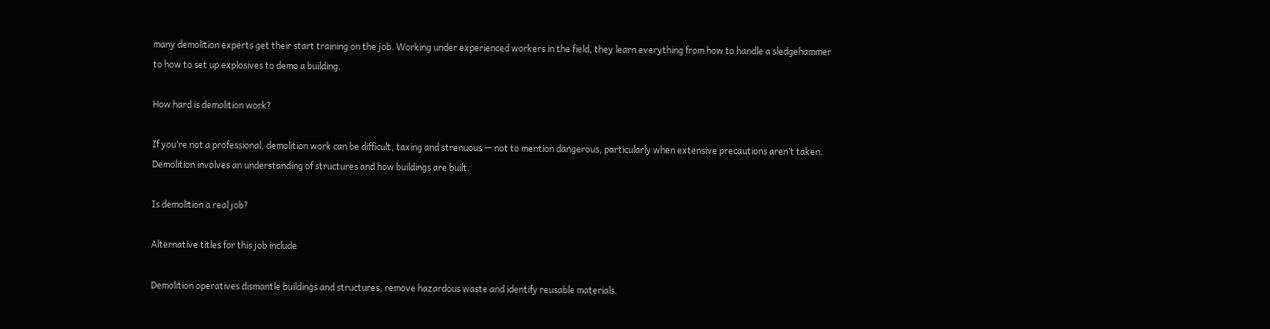many demolition experts get their start training on the job. Working under experienced workers in the field, they learn everything from how to handle a sledgehammer to how to set up explosives to demo a building.

How hard is demolition work?

If you’re not a professional, demolition work can be difficult, taxing and strenuous — not to mention dangerous, particularly when extensive precautions aren’t taken. Demolition involves an understanding of structures and how buildings are built.

Is demolition a real job?

Alternative titles for this job include

Demolition operatives dismantle buildings and structures, remove hazardous waste and identify reusable materials.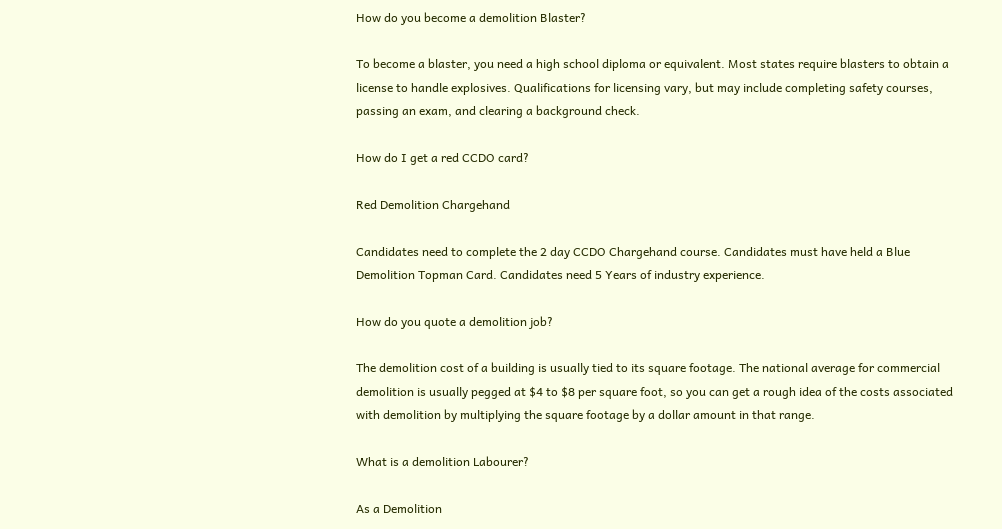How do you become a demolition Blaster?

To become a blaster, you need a high school diploma or equivalent. Most states require blasters to obtain a license to handle explosives. Qualifications for licensing vary, but may include completing safety courses, passing an exam, and clearing a background check.

How do I get a red CCDO card?

Red Demolition Chargehand

Candidates need to complete the 2 day CCDO Chargehand course. Candidates must have held a Blue Demolition Topman Card. Candidates need 5 Years of industry experience.

How do you quote a demolition job?

The demolition cost of a building is usually tied to its square footage. The national average for commercial demolition is usually pegged at $4 to $8 per square foot, so you can get a rough idea of the costs associated with demolition by multiplying the square footage by a dollar amount in that range.

What is a demolition Labourer?

As a Demolition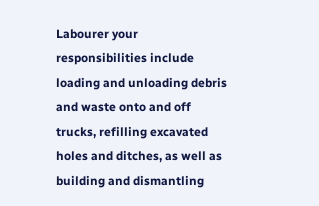Labourer your responsibilities include loading and unloading debris and waste onto and off trucks, refilling excavated holes and ditches, as well as building and dismantling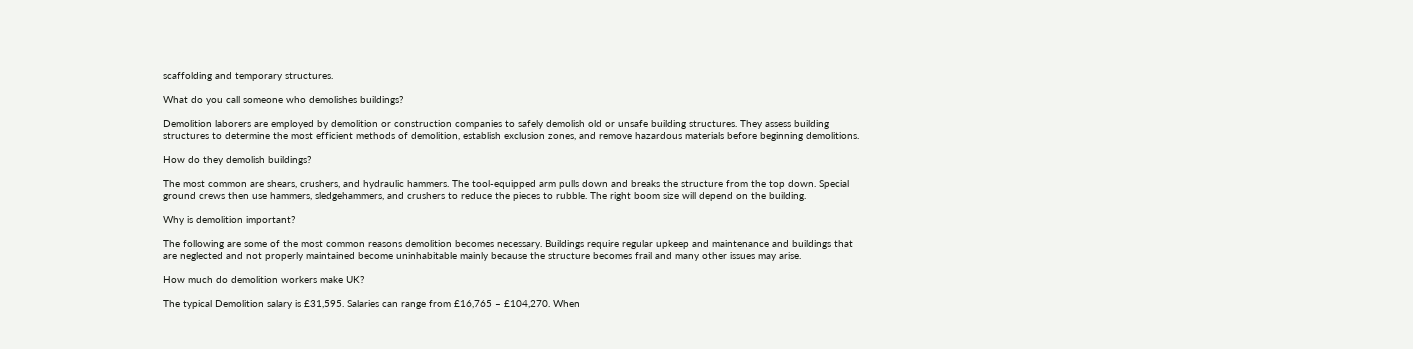scaffolding and temporary structures.

What do you call someone who demolishes buildings?

Demolition laborers are employed by demolition or construction companies to safely demolish old or unsafe building structures. They assess building structures to determine the most efficient methods of demolition, establish exclusion zones, and remove hazardous materials before beginning demolitions.

How do they demolish buildings?

The most common are shears, crushers, and hydraulic hammers. The tool-equipped arm pulls down and breaks the structure from the top down. Special ground crews then use hammers, sledgehammers, and crushers to reduce the pieces to rubble. The right boom size will depend on the building.

Why is demolition important?

The following are some of the most common reasons demolition becomes necessary. Buildings require regular upkeep and maintenance and buildings that are neglected and not properly maintained become uninhabitable mainly because the structure becomes frail and many other issues may arise.

How much do demolition workers make UK?

The typical Demolition salary is £31,595. Salaries can range from £16,765 – £104,270. When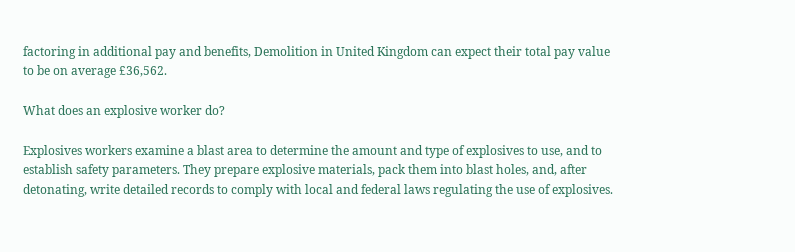factoring in additional pay and benefits, Demolition in United Kingdom can expect their total pay value to be on average £36,562.

What does an explosive worker do?

Explosives workers examine a blast area to determine the amount and type of explosives to use, and to establish safety parameters. They prepare explosive materials, pack them into blast holes, and, after detonating, write detailed records to comply with local and federal laws regulating the use of explosives.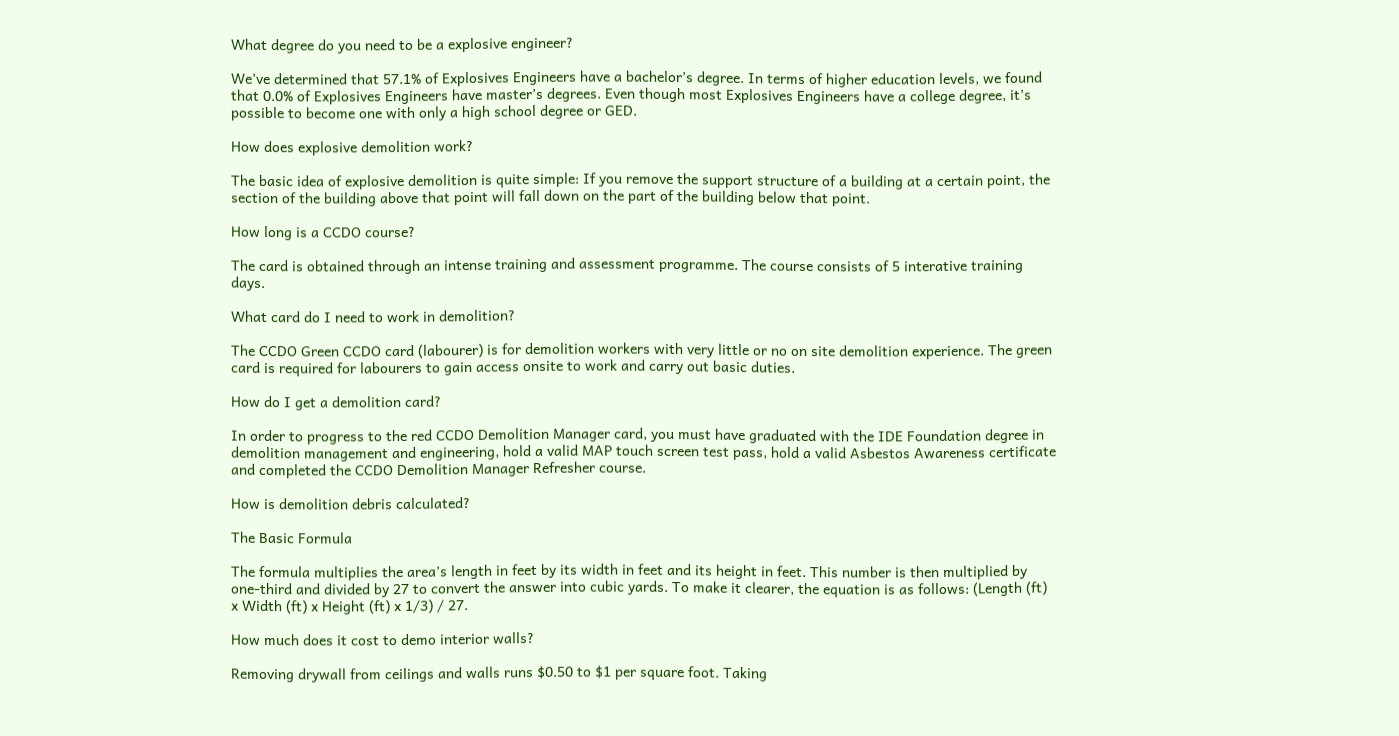What degree do you need to be a explosive engineer?

We’ve determined that 57.1% of Explosives Engineers have a bachelor’s degree. In terms of higher education levels, we found that 0.0% of Explosives Engineers have master’s degrees. Even though most Explosives Engineers have a college degree, it’s possible to become one with only a high school degree or GED.

How does explosive demolition work?

The basic idea of explosive demolition is quite simple: If you remove the support structure of a building at a certain point, the section of the building above that point will fall down on the part of the building below that point.

How long is a CCDO course?

The card is obtained through an intense training and assessment programme. The course consists of 5 interative training days.

What card do I need to work in demolition?

The CCDO Green CCDO card (labourer) is for demolition workers with very little or no on site demolition experience. The green card is required for labourers to gain access onsite to work and carry out basic duties.

How do I get a demolition card?

In order to progress to the red CCDO Demolition Manager card, you must have graduated with the IDE Foundation degree in demolition management and engineering, hold a valid MAP touch screen test pass, hold a valid Asbestos Awareness certificate and completed the CCDO Demolition Manager Refresher course.

How is demolition debris calculated?

The Basic Formula

The formula multiplies the area’s length in feet by its width in feet and its height in feet. This number is then multiplied by one-third and divided by 27 to convert the answer into cubic yards. To make it clearer, the equation is as follows: (Length (ft) x Width (ft) x Height (ft) x 1/3) / 27.

How much does it cost to demo interior walls?

Removing drywall from ceilings and walls runs $0.50 to $1 per square foot. Taking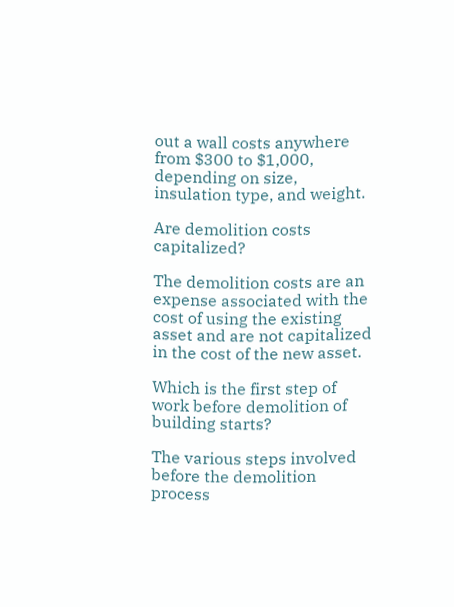out a wall costs anywhere from $300 to $1,000, depending on size, insulation type, and weight.

Are demolition costs capitalized?

The demolition costs are an expense associated with the cost of using the existing asset and are not capitalized in the cost of the new asset.

Which is the first step of work before demolition of building starts?

The various steps involved before the demolition process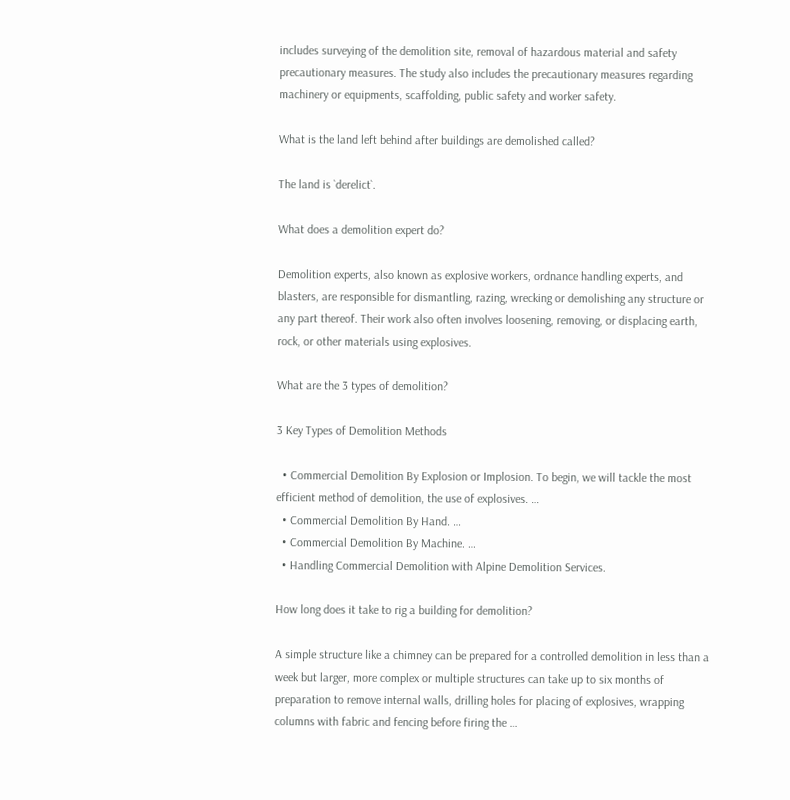includes surveying of the demolition site, removal of hazardous material and safety precautionary measures. The study also includes the precautionary measures regarding machinery or equipments, scaffolding, public safety and worker safety.

What is the land left behind after buildings are demolished called?

The land is `derelict`.

What does a demolition expert do?

Demolition experts, also known as explosive workers, ordnance handling experts, and blasters, are responsible for dismantling, razing, wrecking or demolishing any structure or any part thereof. Their work also often involves loosening, removing, or displacing earth, rock, or other materials using explosives.

What are the 3 types of demolition?

3 Key Types of Demolition Methods

  • Commercial Demolition By Explosion or Implosion. To begin, we will tackle the most efficient method of demolition, the use of explosives. …
  • Commercial Demolition By Hand. …
  • Commercial Demolition By Machine. …
  • Handling Commercial Demolition with Alpine Demolition Services.

How long does it take to rig a building for demolition?

A simple structure like a chimney can be prepared for a controlled demolition in less than a week but larger, more complex or multiple structures can take up to six months of preparation to remove internal walls, drilling holes for placing of explosives, wrapping columns with fabric and fencing before firing the …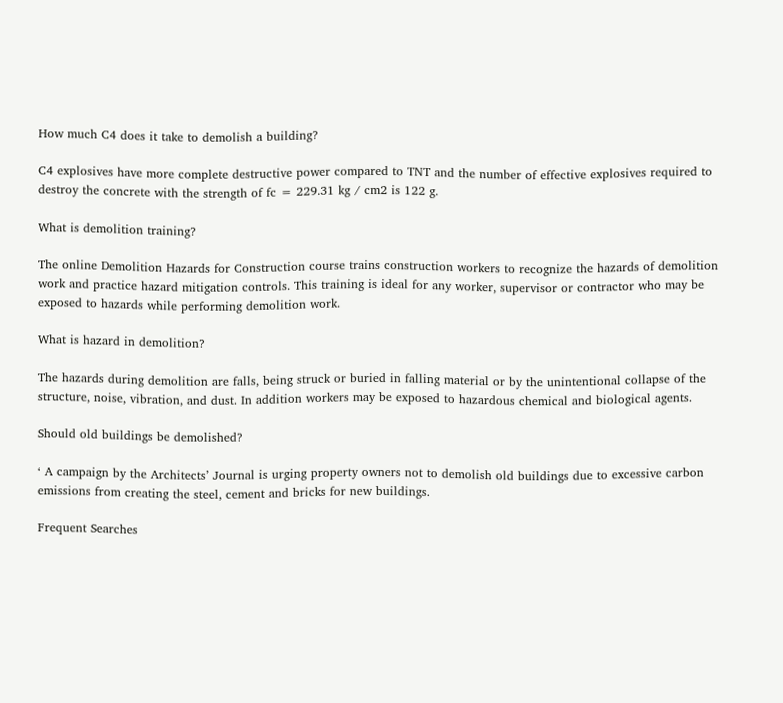How much C4 does it take to demolish a building?

C4 explosives have more complete destructive power compared to TNT and the number of effective explosives required to destroy the concrete with the strength of fc = 229.31 kg / cm2 is 122 g.

What is demolition training?

The online Demolition Hazards for Construction course trains construction workers to recognize the hazards of demolition work and practice hazard mitigation controls. This training is ideal for any worker, supervisor or contractor who may be exposed to hazards while performing demolition work.

What is hazard in demolition?

The hazards during demolition are falls, being struck or buried in falling material or by the unintentional collapse of the structure, noise, vibration, and dust. In addition workers may be exposed to hazardous chemical and biological agents.

Should old buildings be demolished?

‘ A campaign by the Architects’ Journal is urging property owners not to demolish old buildings due to excessive carbon emissions from creating the steel, cement and bricks for new buildings.

Frequent Searches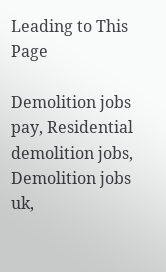Leading to This Page

Demolition jobs pay, Residential demolition jobs, Demolition jobs uk,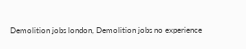Demolition jobs london, Demolition jobs no experience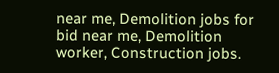near me, Demolition jobs for bid near me, Demolition worker, Construction jobs.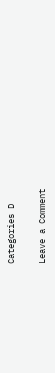Categories D

Leave a Comment